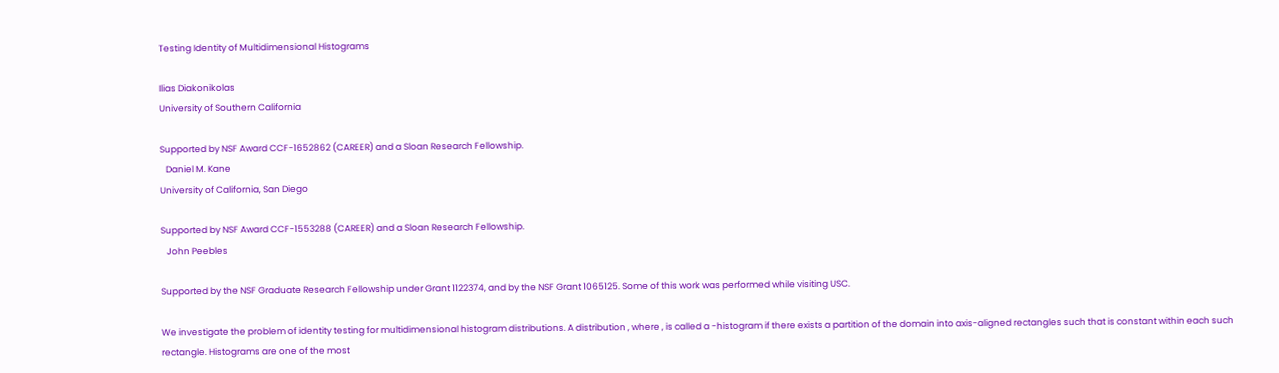Testing Identity of Multidimensional Histograms

Ilias Diakonikolas
University of Southern California

Supported by NSF Award CCF-1652862 (CAREER) and a Sloan Research Fellowship.
   Daniel M. Kane
University of California, San Diego

Supported by NSF Award CCF-1553288 (CAREER) and a Sloan Research Fellowship.
   John Peebles

Supported by the NSF Graduate Research Fellowship under Grant 1122374, and by the NSF Grant 1065125. Some of this work was performed while visiting USC.

We investigate the problem of identity testing for multidimensional histogram distributions. A distribution , where , is called a -histogram if there exists a partition of the domain into axis-aligned rectangles such that is constant within each such rectangle. Histograms are one of the most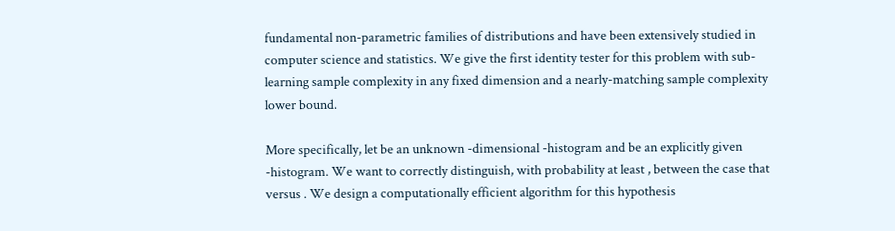fundamental non-parametric families of distributions and have been extensively studied in computer science and statistics. We give the first identity tester for this problem with sub-learning sample complexity in any fixed dimension and a nearly-matching sample complexity lower bound.

More specifically, let be an unknown -dimensional -histogram and be an explicitly given -histogram. We want to correctly distinguish, with probability at least , between the case that versus . We design a computationally efficient algorithm for this hypothesis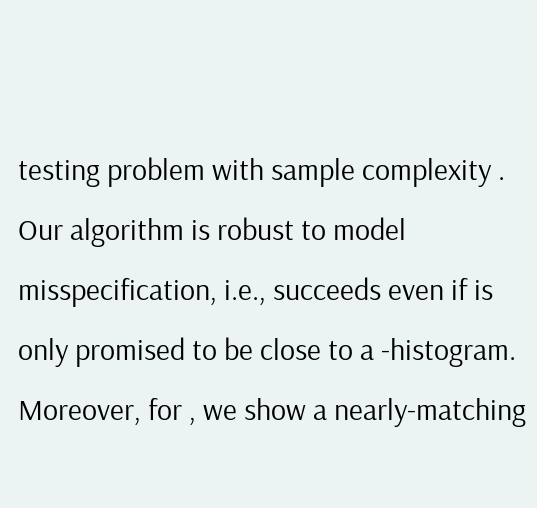testing problem with sample complexity . Our algorithm is robust to model misspecification, i.e., succeeds even if is only promised to be close to a -histogram. Moreover, for , we show a nearly-matching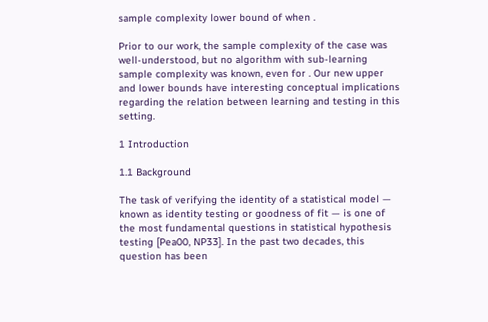sample complexity lower bound of when .

Prior to our work, the sample complexity of the case was well-understood, but no algorithm with sub-learning sample complexity was known, even for . Our new upper and lower bounds have interesting conceptual implications regarding the relation between learning and testing in this setting.

1 Introduction

1.1 Background

The task of verifying the identity of a statistical model — known as identity testing or goodness of fit — is one of the most fundamental questions in statistical hypothesis testing [Pea00, NP33]. In the past two decades, this question has been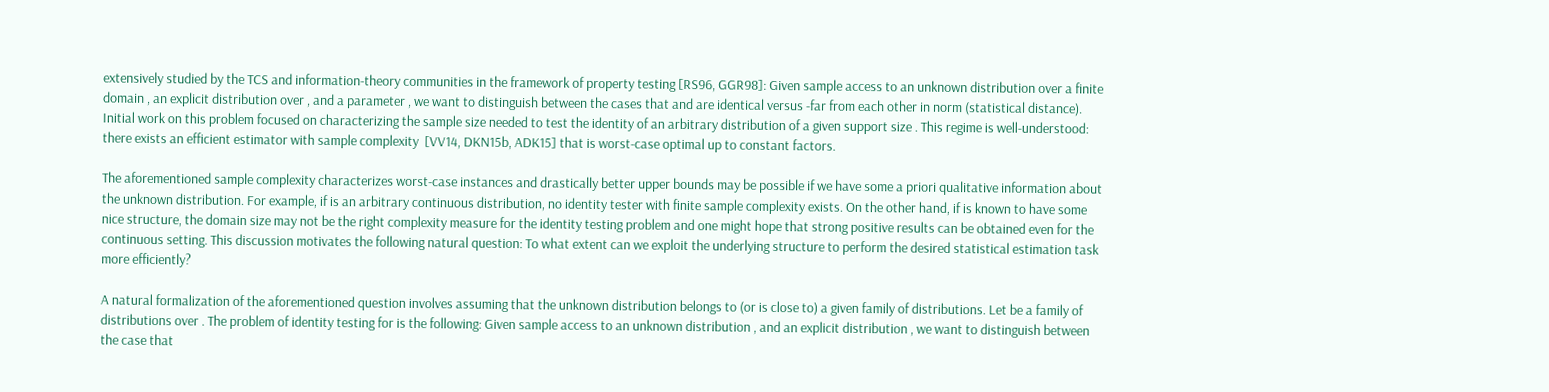extensively studied by the TCS and information-theory communities in the framework of property testing [RS96, GGR98]: Given sample access to an unknown distribution over a finite domain , an explicit distribution over , and a parameter , we want to distinguish between the cases that and are identical versus -far from each other in norm (statistical distance). Initial work on this problem focused on characterizing the sample size needed to test the identity of an arbitrary distribution of a given support size . This regime is well-understood: there exists an efficient estimator with sample complexity  [VV14, DKN15b, ADK15] that is worst-case optimal up to constant factors.

The aforementioned sample complexity characterizes worst-case instances and drastically better upper bounds may be possible if we have some a priori qualitative information about the unknown distribution. For example, if is an arbitrary continuous distribution, no identity tester with finite sample complexity exists. On the other hand, if is known to have some nice structure, the domain size may not be the right complexity measure for the identity testing problem and one might hope that strong positive results can be obtained even for the continuous setting. This discussion motivates the following natural question: To what extent can we exploit the underlying structure to perform the desired statistical estimation task more efficiently?

A natural formalization of the aforementioned question involves assuming that the unknown distribution belongs to (or is close to) a given family of distributions. Let be a family of distributions over . The problem of identity testing for is the following: Given sample access to an unknown distribution , and an explicit distribution , we want to distinguish between the case that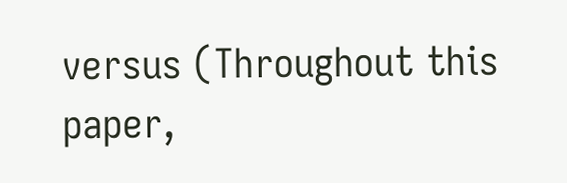versus (Throughout this paper,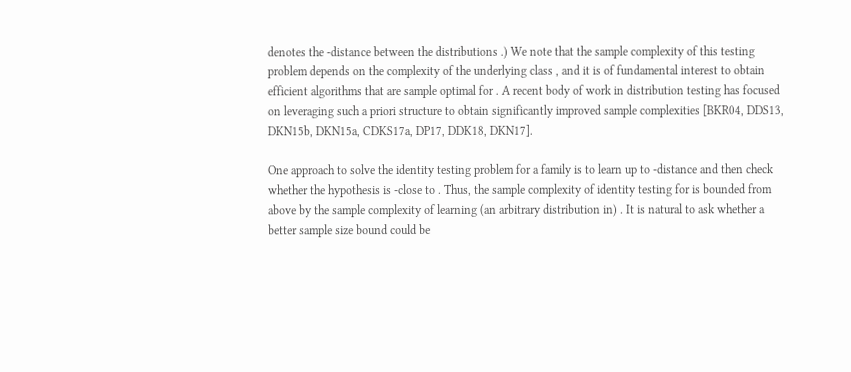denotes the -distance between the distributions .) We note that the sample complexity of this testing problem depends on the complexity of the underlying class , and it is of fundamental interest to obtain efficient algorithms that are sample optimal for . A recent body of work in distribution testing has focused on leveraging such a priori structure to obtain significantly improved sample complexities [BKR04, DDS13, DKN15b, DKN15a, CDKS17a, DP17, DDK18, DKN17].

One approach to solve the identity testing problem for a family is to learn up to -distance and then check whether the hypothesis is -close to . Thus, the sample complexity of identity testing for is bounded from above by the sample complexity of learning (an arbitrary distribution in) . It is natural to ask whether a better sample size bound could be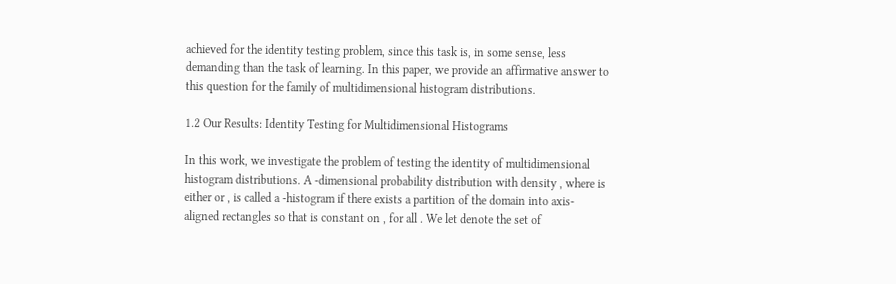achieved for the identity testing problem, since this task is, in some sense, less demanding than the task of learning. In this paper, we provide an affirmative answer to this question for the family of multidimensional histogram distributions.

1.2 Our Results: Identity Testing for Multidimensional Histograms

In this work, we investigate the problem of testing the identity of multidimensional histogram distributions. A -dimensional probability distribution with density , where is either or , is called a -histogram if there exists a partition of the domain into axis-aligned rectangles so that is constant on , for all . We let denote the set of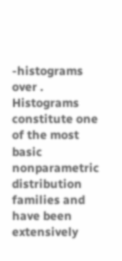-histograms over . Histograms constitute one of the most basic nonparametric distribution families and have been extensively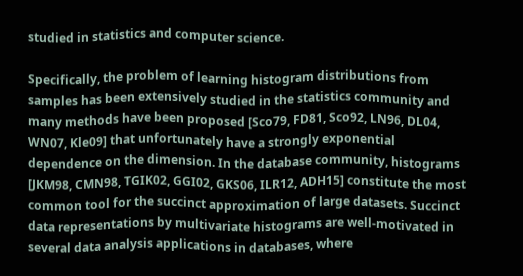studied in statistics and computer science.

Specifically, the problem of learning histogram distributions from samples has been extensively studied in the statistics community and many methods have been proposed [Sco79, FD81, Sco92, LN96, DL04, WN07, Kle09] that unfortunately have a strongly exponential dependence on the dimension. In the database community, histograms [JKM98, CMN98, TGIK02, GGI02, GKS06, ILR12, ADH15] constitute the most common tool for the succinct approximation of large datasets. Succinct data representations by multivariate histograms are well-motivated in several data analysis applications in databases, where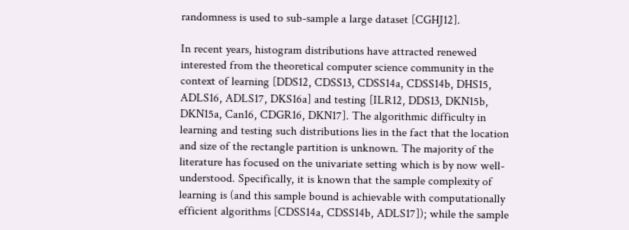randomness is used to sub-sample a large dataset [CGHJ12].

In recent years, histogram distributions have attracted renewed interested from the theoretical computer science community in the context of learning [DDS12, CDSS13, CDSS14a, CDSS14b, DHS15, ADLS16, ADLS17, DKS16a] and testing [ILR12, DDS13, DKN15b, DKN15a, Can16, CDGR16, DKN17]. The algorithmic difficulty in learning and testing such distributions lies in the fact that the location and size of the rectangle partition is unknown. The majority of the literature has focused on the univariate setting which is by now well-understood. Specifically, it is known that the sample complexity of learning is (and this sample bound is achievable with computationally efficient algorithms [CDSS14a, CDSS14b, ADLS17]); while the sample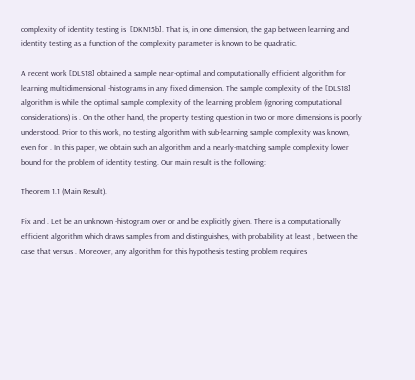complexity of identity testing is  [DKN15b]. That is, in one dimension, the gap between learning and identity testing as a function of the complexity parameter is known to be quadratic.

A recent work [DLS18] obtained a sample near-optimal and computationally efficient algorithm for learning multidimensional -histograms in any fixed dimension. The sample complexity of the [DLS18] algorithm is while the optimal sample complexity of the learning problem (ignoring computational considerations) is . On the other hand, the property testing question in two or more dimensions is poorly understood. Prior to this work, no testing algorithm with sub-learning sample complexity was known, even for . In this paper, we obtain such an algorithm and a nearly-matching sample complexity lower bound for the problem of identity testing. Our main result is the following:

Theorem 1.1 (Main Result).

Fix and . Let be an unknown -histogram over or and be explicitly given. There is a computationally efficient algorithm which draws samples from and distinguishes, with probability at least , between the case that versus . Moreover, any algorithm for this hypothesis testing problem requires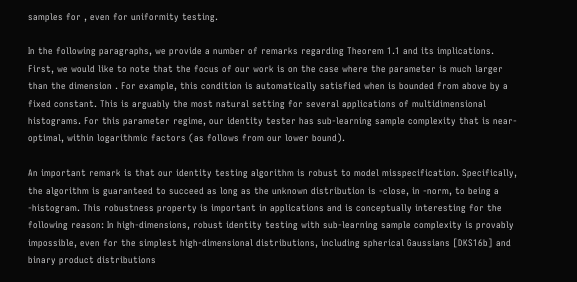samples for , even for uniformity testing.

In the following paragraphs, we provide a number of remarks regarding Theorem 1.1 and its implications. First, we would like to note that the focus of our work is on the case where the parameter is much larger than the dimension . For example, this condition is automatically satisfied when is bounded from above by a fixed constant. This is arguably the most natural setting for several applications of multidimensional histograms. For this parameter regime, our identity tester has sub-learning sample complexity that is near-optimal, within logarithmic factors (as follows from our lower bound).

An important remark is that our identity testing algorithm is robust to model misspecification. Specifically, the algorithm is guaranteed to succeed as long as the unknown distribution is -close, in -norm, to being a -histogram. This robustness property is important in applications and is conceptually interesting for the following reason: In high-dimensions, robust identity testing with sub-learning sample complexity is provably impossible, even for the simplest high-dimensional distributions, including spherical Gaussians [DKS16b] and binary product distributions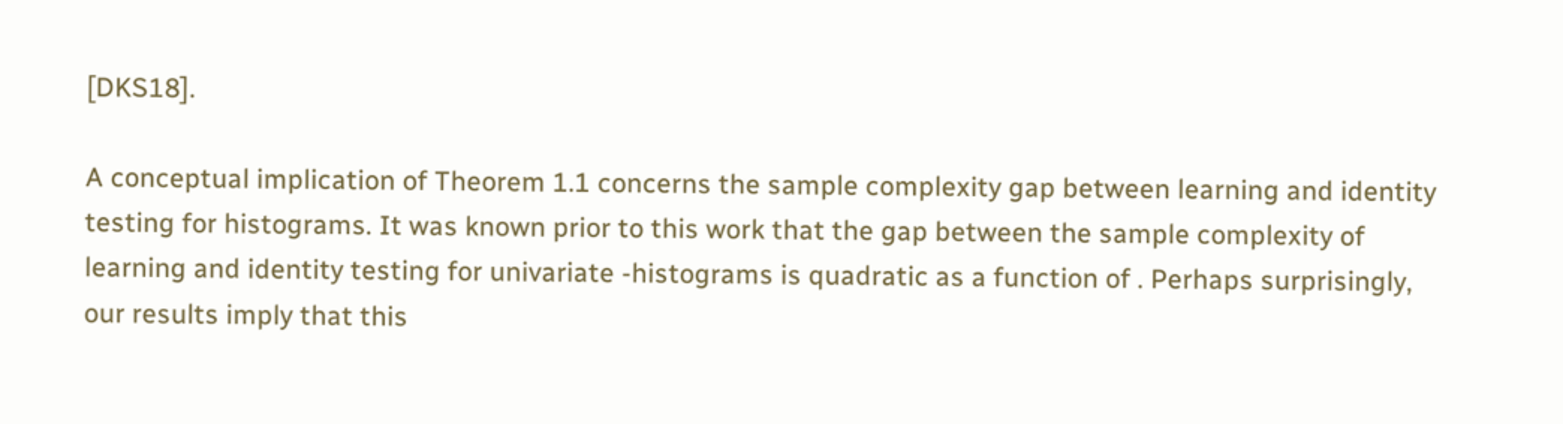[DKS18].

A conceptual implication of Theorem 1.1 concerns the sample complexity gap between learning and identity testing for histograms. It was known prior to this work that the gap between the sample complexity of learning and identity testing for univariate -histograms is quadratic as a function of . Perhaps surprisingly, our results imply that this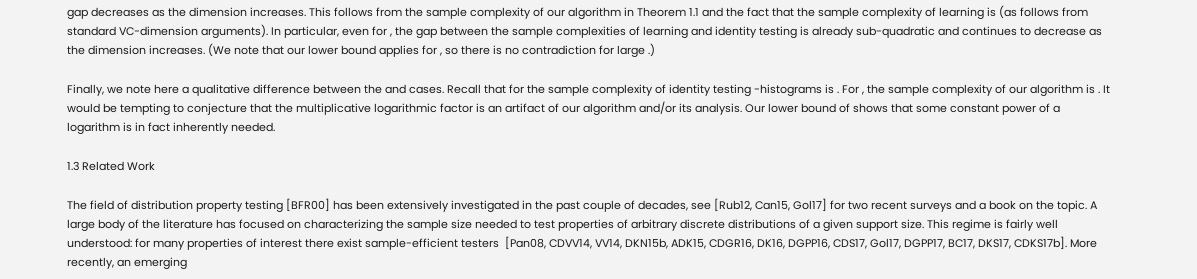gap decreases as the dimension increases. This follows from the sample complexity of our algorithm in Theorem 1.1 and the fact that the sample complexity of learning is (as follows from standard VC-dimension arguments). In particular, even for , the gap between the sample complexities of learning and identity testing is already sub-quadratic and continues to decrease as the dimension increases. (We note that our lower bound applies for , so there is no contradiction for large .)

Finally, we note here a qualitative difference between the and cases. Recall that for the sample complexity of identity testing -histograms is . For , the sample complexity of our algorithm is . It would be tempting to conjecture that the multiplicative logarithmic factor is an artifact of our algorithm and/or its analysis. Our lower bound of shows that some constant power of a logarithm is in fact inherently needed.

1.3 Related Work

The field of distribution property testing [BFR00] has been extensively investigated in the past couple of decades, see [Rub12, Can15, Gol17] for two recent surveys and a book on the topic. A large body of the literature has focused on characterizing the sample size needed to test properties of arbitrary discrete distributions of a given support size. This regime is fairly well understood: for many properties of interest there exist sample-efficient testers  [Pan08, CDVV14, VV14, DKN15b, ADK15, CDGR16, DK16, DGPP16, CDS17, Gol17, DGPP17, BC17, DKS17, CDKS17b]. More recently, an emerging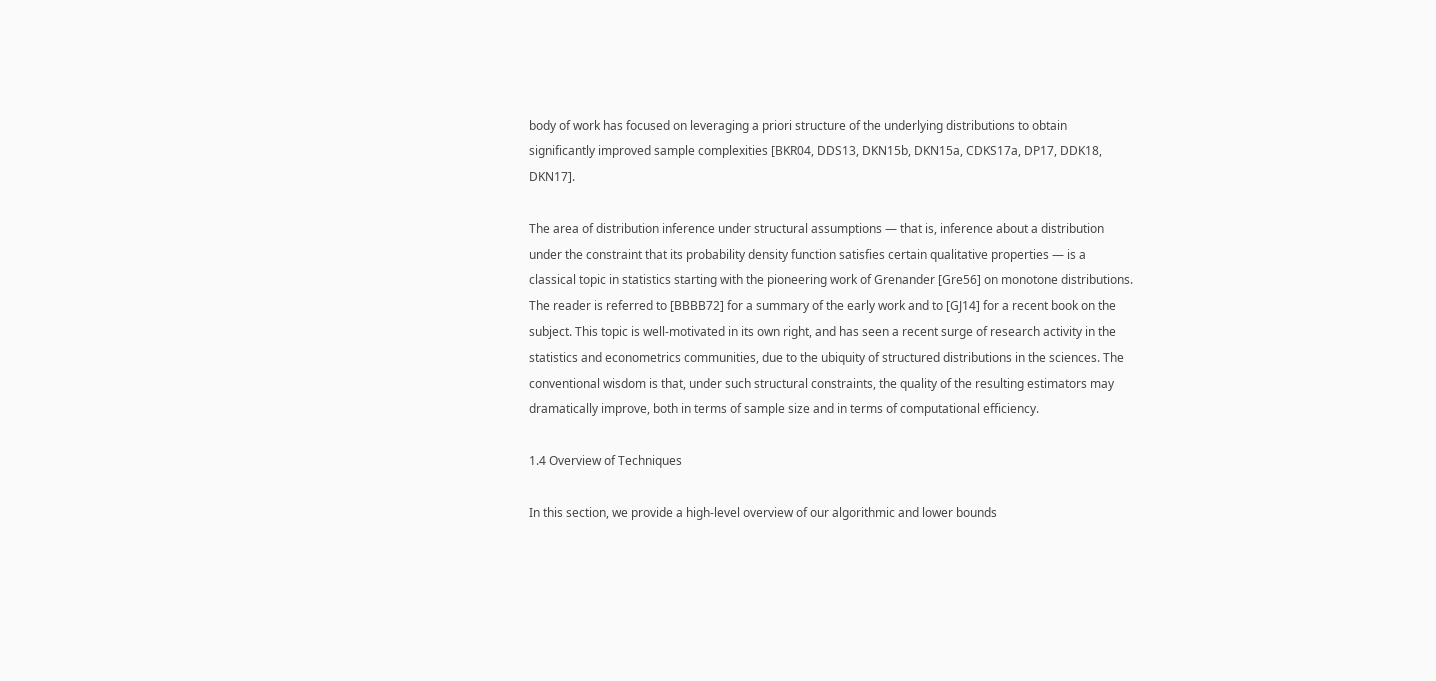body of work has focused on leveraging a priori structure of the underlying distributions to obtain significantly improved sample complexities [BKR04, DDS13, DKN15b, DKN15a, CDKS17a, DP17, DDK18, DKN17].

The area of distribution inference under structural assumptions — that is, inference about a distribution under the constraint that its probability density function satisfies certain qualitative properties — is a classical topic in statistics starting with the pioneering work of Grenander [Gre56] on monotone distributions. The reader is referred to [BBBB72] for a summary of the early work and to [GJ14] for a recent book on the subject. This topic is well-motivated in its own right, and has seen a recent surge of research activity in the statistics and econometrics communities, due to the ubiquity of structured distributions in the sciences. The conventional wisdom is that, under such structural constraints, the quality of the resulting estimators may dramatically improve, both in terms of sample size and in terms of computational efficiency.

1.4 Overview of Techniques

In this section, we provide a high-level overview of our algorithmic and lower bounds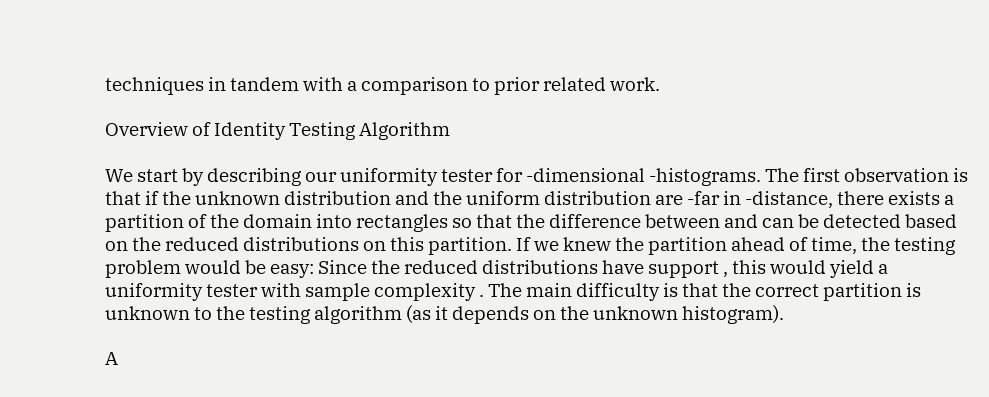techniques in tandem with a comparison to prior related work.

Overview of Identity Testing Algorithm

We start by describing our uniformity tester for -dimensional -histograms. The first observation is that if the unknown distribution and the uniform distribution are -far in -distance, there exists a partition of the domain into rectangles so that the difference between and can be detected based on the reduced distributions on this partition. If we knew the partition ahead of time, the testing problem would be easy: Since the reduced distributions have support , this would yield a uniformity tester with sample complexity . The main difficulty is that the correct partition is unknown to the testing algorithm (as it depends on the unknown histogram).

A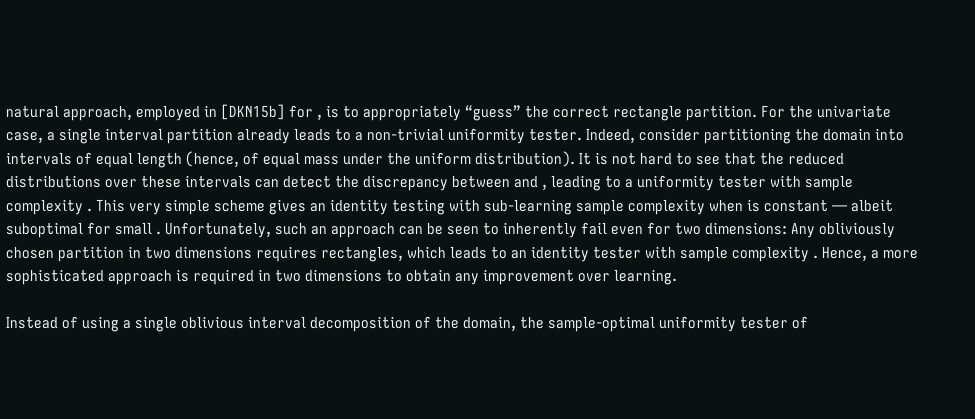natural approach, employed in [DKN15b] for , is to appropriately “guess” the correct rectangle partition. For the univariate case, a single interval partition already leads to a non-trivial uniformity tester. Indeed, consider partitioning the domain into intervals of equal length (hence, of equal mass under the uniform distribution). It is not hard to see that the reduced distributions over these intervals can detect the discrepancy between and , leading to a uniformity tester with sample complexity . This very simple scheme gives an identity testing with sub-learning sample complexity when is constant — albeit suboptimal for small . Unfortunately, such an approach can be seen to inherently fail even for two dimensions: Any obliviously chosen partition in two dimensions requires rectangles, which leads to an identity tester with sample complexity . Hence, a more sophisticated approach is required in two dimensions to obtain any improvement over learning.

Instead of using a single oblivious interval decomposition of the domain, the sample-optimal uniformity tester of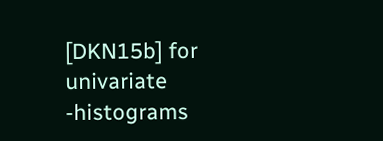[DKN15b] for univariate -histograms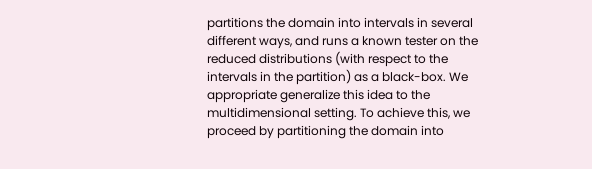partitions the domain into intervals in several different ways, and runs a known tester on the reduced distributions (with respect to the intervals in the partition) as a black-box. We appropriate generalize this idea to the multidimensional setting. To achieve this, we proceed by partitioning the domain into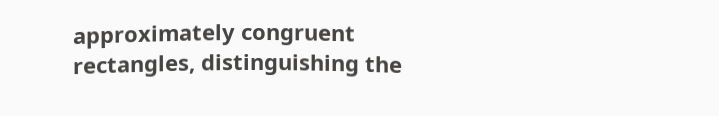approximately congruent rectangles, distinguishing the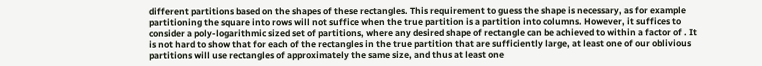different partitions based on the shapes of these rectangles. This requirement to guess the shape is necessary, as for example partitioning the square into rows will not suffice when the true partition is a partition into columns. However, it suffices to consider a poly-logarithmic sized set of partitions, where any desired shape of rectangle can be achieved to within a factor of . It is not hard to show that for each of the rectangles in the true partition that are sufficiently large, at least one of our oblivious partitions will use rectangles of approximately the same size, and thus at least one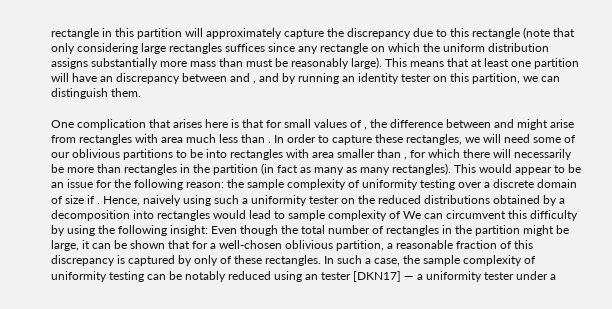rectangle in this partition will approximately capture the discrepancy due to this rectangle (note that only considering large rectangles suffices since any rectangle on which the uniform distribution assigns substantially more mass than must be reasonably large). This means that at least one partition will have an discrepancy between and , and by running an identity tester on this partition, we can distinguish them.

One complication that arises here is that for small values of , the difference between and might arise from rectangles with area much less than . In order to capture these rectangles, we will need some of our oblivious partitions to be into rectangles with area smaller than , for which there will necessarily be more than rectangles in the partition (in fact as many as many rectangles). This would appear to be an issue for the following reason: the sample complexity of uniformity testing over a discrete domain of size if . Hence, naively using such a uniformity tester on the reduced distributions obtained by a decomposition into rectangles would lead to sample complexity of We can circumvent this difficulty by using the following insight: Even though the total number of rectangles in the partition might be large, it can be shown that for a well-chosen oblivious partition, a reasonable fraction of this discrepancy is captured by only of these rectangles. In such a case, the sample complexity of uniformity testing can be notably reduced using an tester [DKN17] — a uniformity tester under a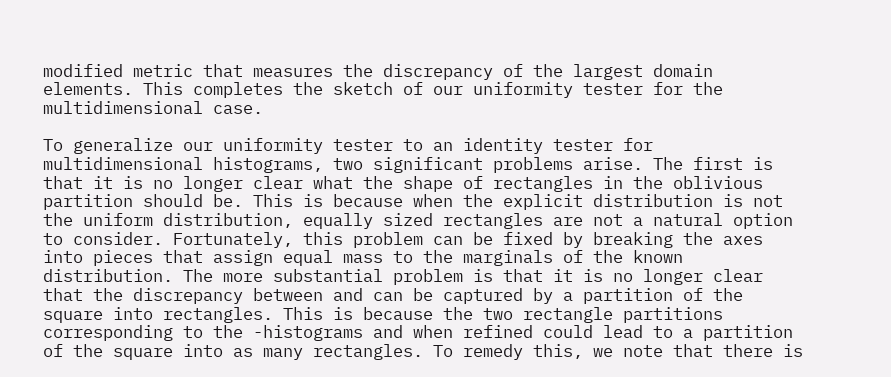modified metric that measures the discrepancy of the largest domain elements. This completes the sketch of our uniformity tester for the multidimensional case.

To generalize our uniformity tester to an identity tester for multidimensional histograms, two significant problems arise. The first is that it is no longer clear what the shape of rectangles in the oblivious partition should be. This is because when the explicit distribution is not the uniform distribution, equally sized rectangles are not a natural option to consider. Fortunately, this problem can be fixed by breaking the axes into pieces that assign equal mass to the marginals of the known distribution. The more substantial problem is that it is no longer clear that the discrepancy between and can be captured by a partition of the square into rectangles. This is because the two rectangle partitions corresponding to the -histograms and when refined could lead to a partition of the square into as many rectangles. To remedy this, we note that there is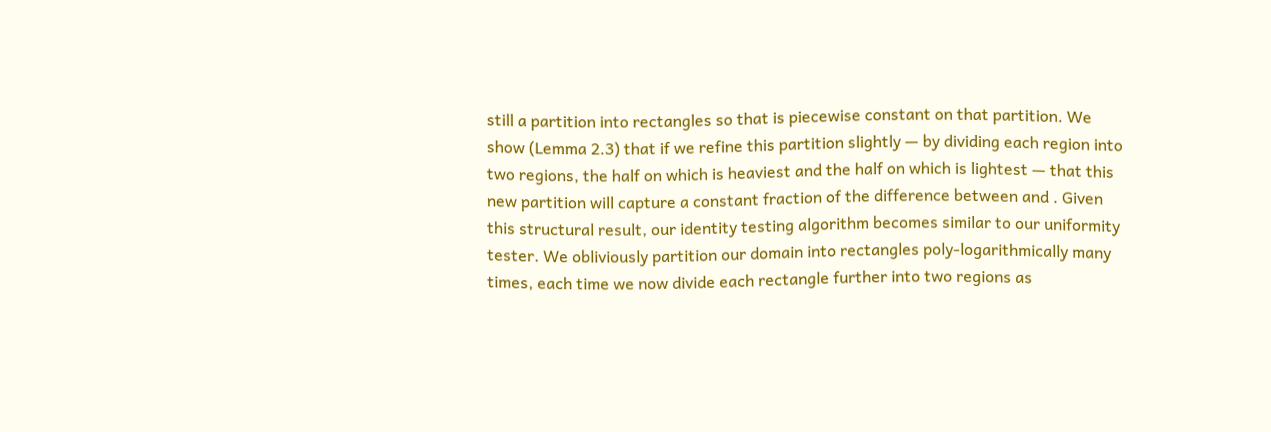still a partition into rectangles so that is piecewise constant on that partition. We show (Lemma 2.3) that if we refine this partition slightly — by dividing each region into two regions, the half on which is heaviest and the half on which is lightest — that this new partition will capture a constant fraction of the difference between and . Given this structural result, our identity testing algorithm becomes similar to our uniformity tester. We obliviously partition our domain into rectangles poly-logarithmically many times, each time we now divide each rectangle further into two regions as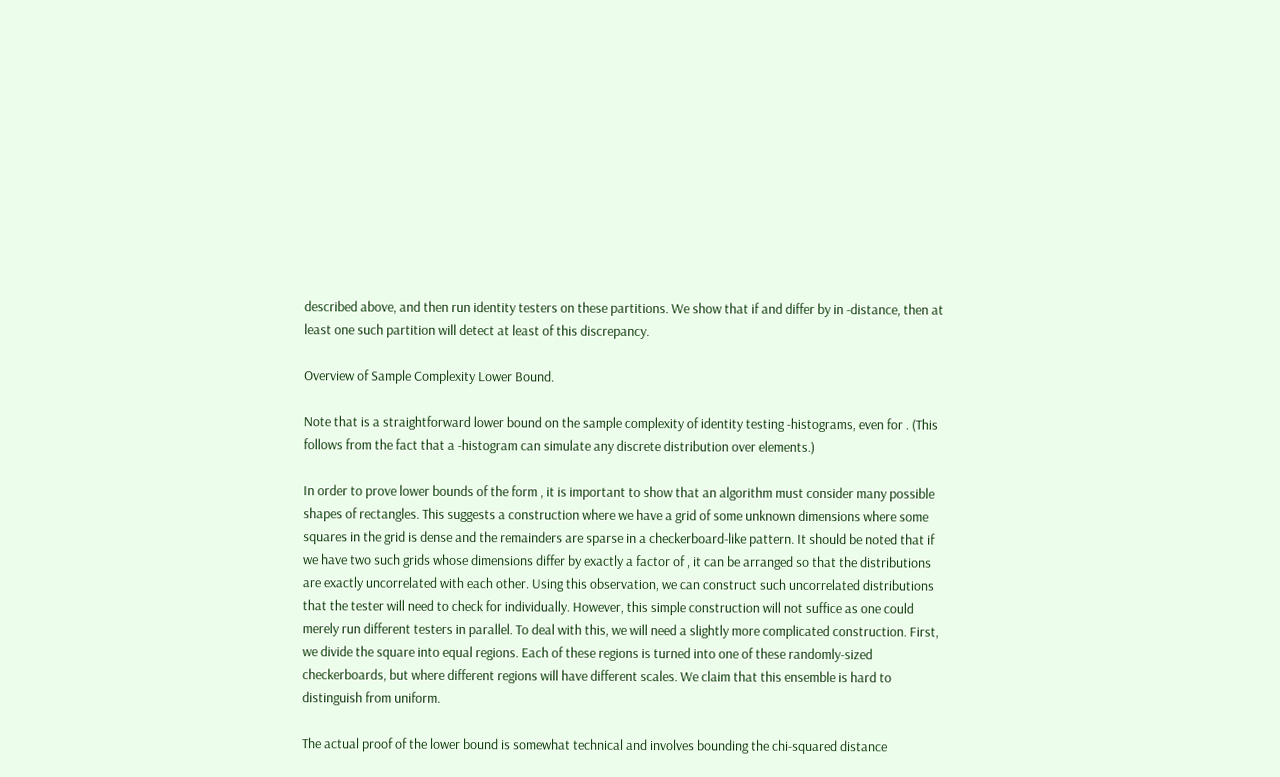described above, and then run identity testers on these partitions. We show that if and differ by in -distance, then at least one such partition will detect at least of this discrepancy.

Overview of Sample Complexity Lower Bound.

Note that is a straightforward lower bound on the sample complexity of identity testing -histograms, even for . (This follows from the fact that a -histogram can simulate any discrete distribution over elements.)

In order to prove lower bounds of the form , it is important to show that an algorithm must consider many possible shapes of rectangles. This suggests a construction where we have a grid of some unknown dimensions where some squares in the grid is dense and the remainders are sparse in a checkerboard-like pattern. It should be noted that if we have two such grids whose dimensions differ by exactly a factor of , it can be arranged so that the distributions are exactly uncorrelated with each other. Using this observation, we can construct such uncorrelated distributions that the tester will need to check for individually. However, this simple construction will not suffice as one could merely run different testers in parallel. To deal with this, we will need a slightly more complicated construction. First, we divide the square into equal regions. Each of these regions is turned into one of these randomly-sized checkerboards, but where different regions will have different scales. We claim that this ensemble is hard to distinguish from uniform.

The actual proof of the lower bound is somewhat technical and involves bounding the chi-squared distance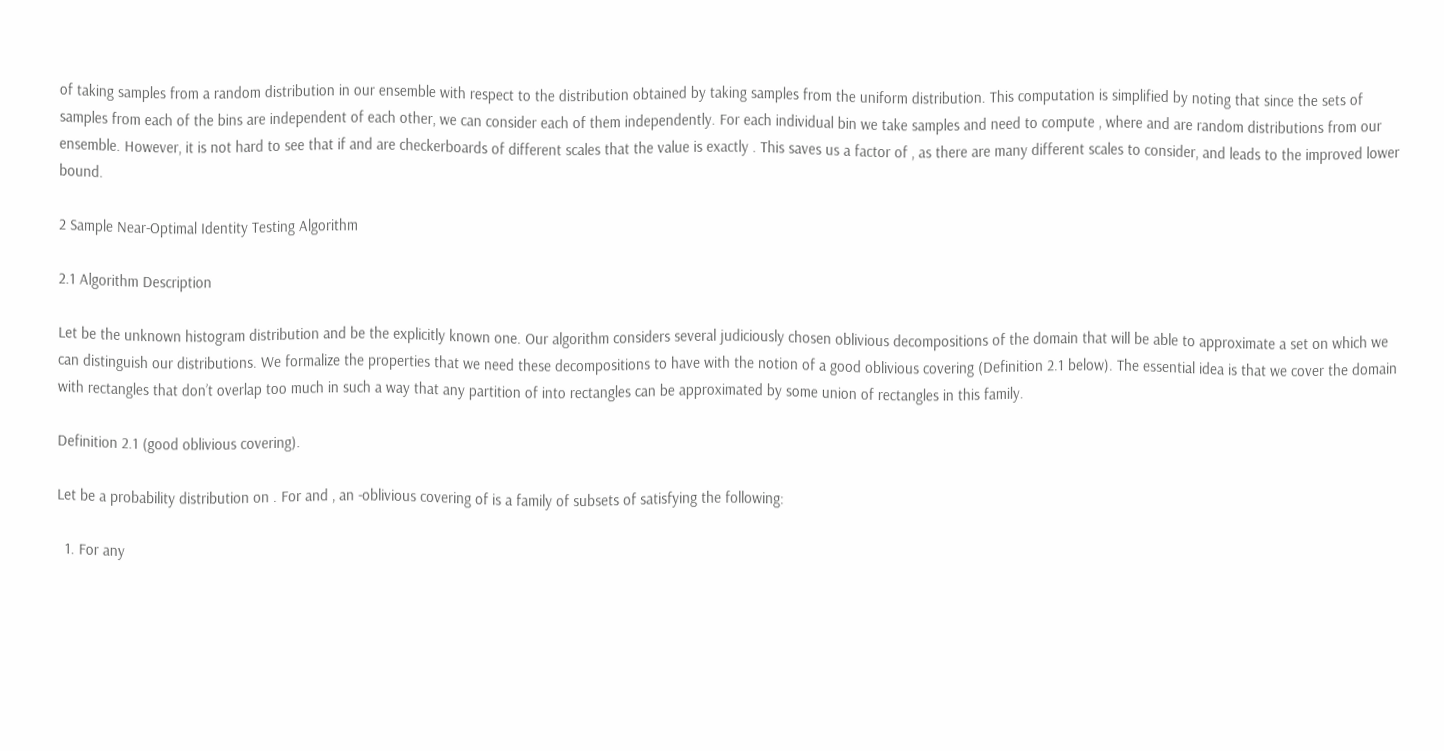of taking samples from a random distribution in our ensemble with respect to the distribution obtained by taking samples from the uniform distribution. This computation is simplified by noting that since the sets of samples from each of the bins are independent of each other, we can consider each of them independently. For each individual bin we take samples and need to compute , where and are random distributions from our ensemble. However, it is not hard to see that if and are checkerboards of different scales that the value is exactly . This saves us a factor of , as there are many different scales to consider, and leads to the improved lower bound.

2 Sample Near-Optimal Identity Testing Algorithm

2.1 Algorithm Description

Let be the unknown histogram distribution and be the explicitly known one. Our algorithm considers several judiciously chosen oblivious decompositions of the domain that will be able to approximate a set on which we can distinguish our distributions. We formalize the properties that we need these decompositions to have with the notion of a good oblivious covering (Definition 2.1 below). The essential idea is that we cover the domain with rectangles that don’t overlap too much in such a way that any partition of into rectangles can be approximated by some union of rectangles in this family.

Definition 2.1 (good oblivious covering).

Let be a probability distribution on . For and , an -oblivious covering of is a family of subsets of satisfying the following:

  1. For any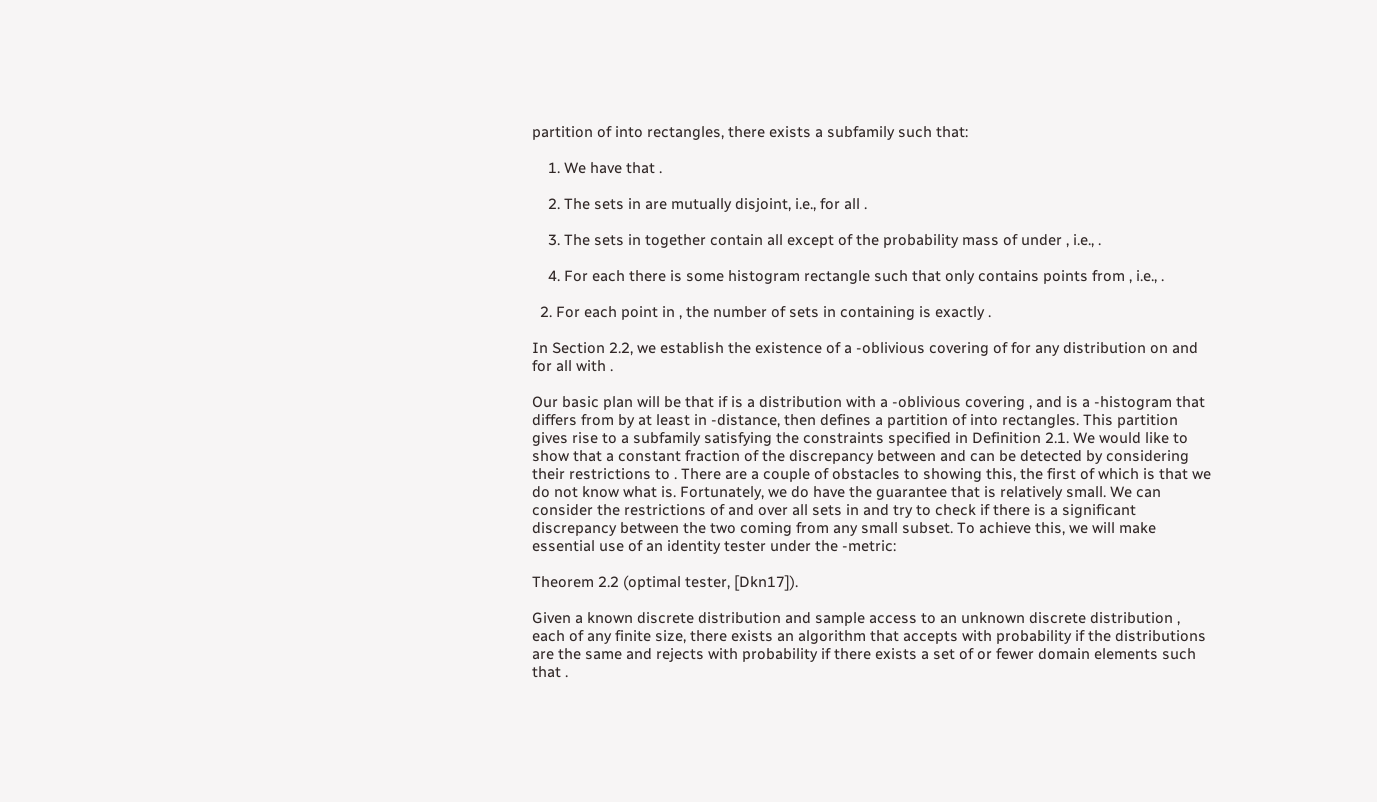partition of into rectangles, there exists a subfamily such that:

    1. We have that .

    2. The sets in are mutually disjoint, i.e., for all .

    3. The sets in together contain all except of the probability mass of under , i.e., .

    4. For each there is some histogram rectangle such that only contains points from , i.e., .

  2. For each point in , the number of sets in containing is exactly .

In Section 2.2, we establish the existence of a -oblivious covering of for any distribution on and for all with .

Our basic plan will be that if is a distribution with a -oblivious covering , and is a -histogram that differs from by at least in -distance, then defines a partition of into rectangles. This partition gives rise to a subfamily satisfying the constraints specified in Definition 2.1. We would like to show that a constant fraction of the discrepancy between and can be detected by considering their restrictions to . There are a couple of obstacles to showing this, the first of which is that we do not know what is. Fortunately, we do have the guarantee that is relatively small. We can consider the restrictions of and over all sets in and try to check if there is a significant discrepancy between the two coming from any small subset. To achieve this, we will make essential use of an identity tester under the -metric:

Theorem 2.2 (optimal tester, [Dkn17]).

Given a known discrete distribution and sample access to an unknown discrete distribution , each of any finite size, there exists an algorithm that accepts with probability if the distributions are the same and rejects with probability if there exists a set of or fewer domain elements such that .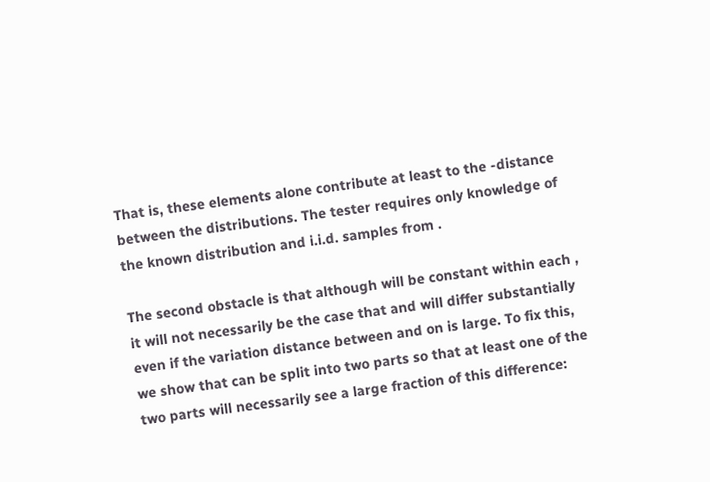That is, these elements alone contribute at least to the -distance between the distributions. The tester requires only knowledge of the known distribution and i.i.d. samples from .

The second obstacle is that although will be constant within each , it will not necessarily be the case that and will differ substantially even if the variation distance between and on is large. To fix this, we show that can be split into two parts so that at least one of the two parts will necessarily see a large fraction of this difference: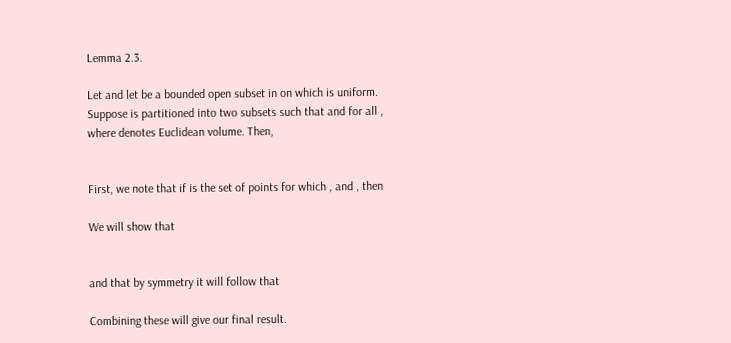Lemma 2.3.

Let and let be a bounded open subset in on which is uniform. Suppose is partitioned into two subsets such that and for all , where denotes Euclidean volume. Then,


First, we note that if is the set of points for which , and , then

We will show that


and that by symmetry it will follow that

Combining these will give our final result.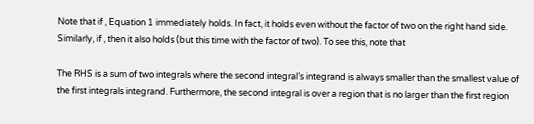Note that if , Equation 1 immediately holds. In fact, it holds even without the factor of two on the right hand side. Similarly, if , then it also holds (but this time with the factor of two). To see this, note that

The RHS is a sum of two integrals where the second integral’s integrand is always smaller than the smallest value of the first integrals integrand. Furthermore, the second integral is over a region that is no larger than the first region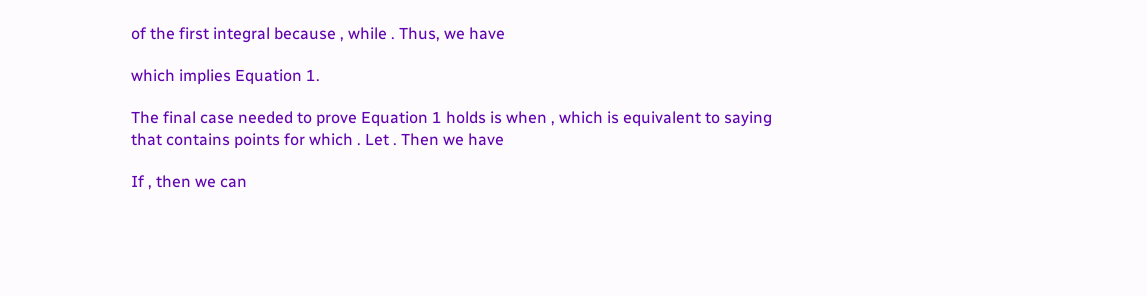of the first integral because , while . Thus, we have

which implies Equation 1.

The final case needed to prove Equation 1 holds is when , which is equivalent to saying that contains points for which . Let . Then we have

If , then we can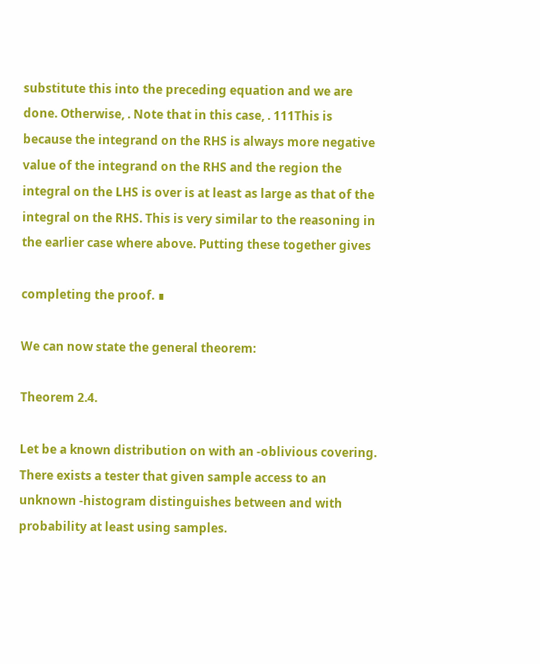substitute this into the preceding equation and we are done. Otherwise, . Note that in this case, . 111This is because the integrand on the RHS is always more negative value of the integrand on the RHS and the region the integral on the LHS is over is at least as large as that of the integral on the RHS. This is very similar to the reasoning in the earlier case where above. Putting these together gives

completing the proof. ∎

We can now state the general theorem:

Theorem 2.4.

Let be a known distribution on with an -oblivious covering. There exists a tester that given sample access to an unknown -histogram distinguishes between and with probability at least using samples.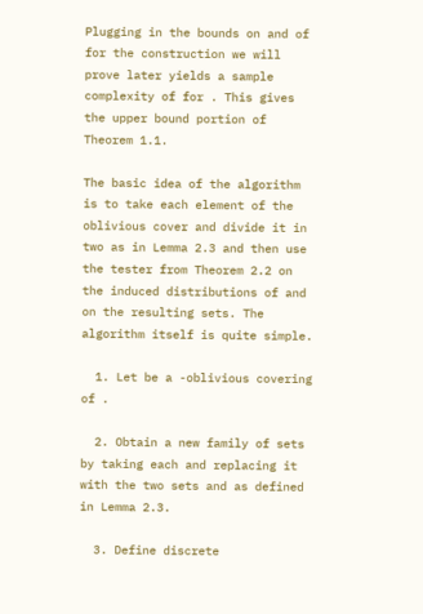Plugging in the bounds on and of for the construction we will prove later yields a sample complexity of for . This gives the upper bound portion of Theorem 1.1.

The basic idea of the algorithm is to take each element of the oblivious cover and divide it in two as in Lemma 2.3 and then use the tester from Theorem 2.2 on the induced distributions of and on the resulting sets. The algorithm itself is quite simple.

  1. Let be a -oblivious covering of .

  2. Obtain a new family of sets by taking each and replacing it with the two sets and as defined in Lemma 2.3.

  3. Define discrete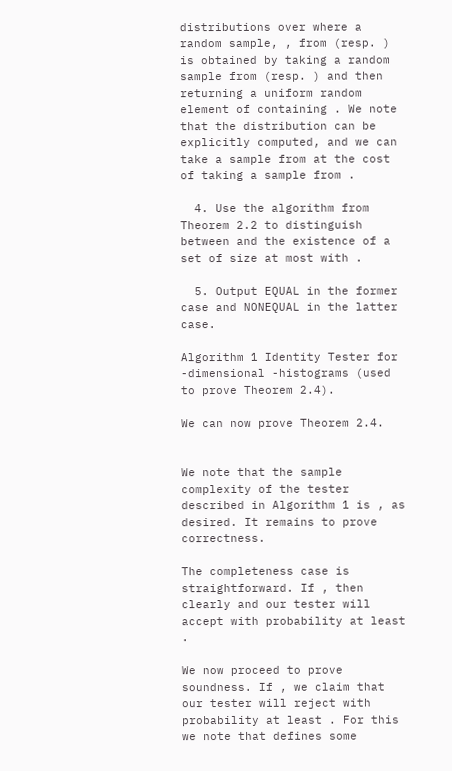distributions over where a random sample, , from (resp. ) is obtained by taking a random sample from (resp. ) and then returning a uniform random element of containing . We note that the distribution can be explicitly computed, and we can take a sample from at the cost of taking a sample from .

  4. Use the algorithm from Theorem 2.2 to distinguish between and the existence of a set of size at most with .

  5. Output EQUAL in the former case and NONEQUAL in the latter case.

Algorithm 1 Identity Tester for -dimensional -histograms (used to prove Theorem 2.4).

We can now prove Theorem 2.4.


We note that the sample complexity of the tester described in Algorithm 1 is , as desired. It remains to prove correctness.

The completeness case is straightforward. If , then clearly and our tester will accept with probability at least .

We now proceed to prove soundness. If , we claim that our tester will reject with probability at least . For this we note that defines some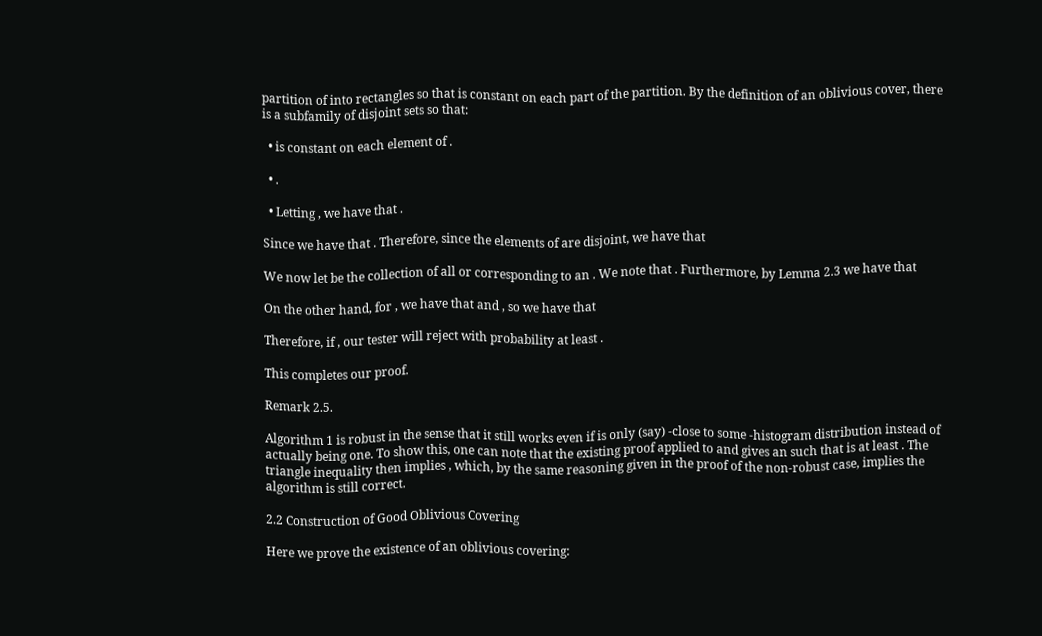partition of into rectangles so that is constant on each part of the partition. By the definition of an oblivious cover, there is a subfamily of disjoint sets so that:

  • is constant on each element of .

  • .

  • Letting , we have that .

Since we have that . Therefore, since the elements of are disjoint, we have that

We now let be the collection of all or corresponding to an . We note that . Furthermore, by Lemma 2.3 we have that

On the other hand, for , we have that and , so we have that

Therefore, if , our tester will reject with probability at least .

This completes our proof.

Remark 2.5.

Algorithm 1 is robust in the sense that it still works even if is only (say) -close to some -histogram distribution instead of actually being one. To show this, one can note that the existing proof applied to and gives an such that is at least . The triangle inequality then implies , which, by the same reasoning given in the proof of the non-robust case, implies the algorithm is still correct.

2.2 Construction of Good Oblivious Covering

Here we prove the existence of an oblivious covering: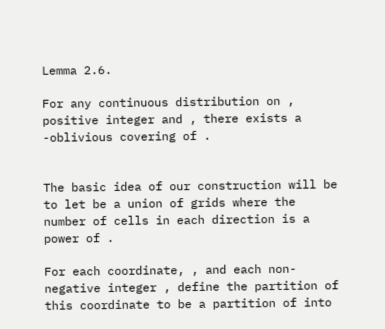Lemma 2.6.

For any continuous distribution on , positive integer and , there exists a -oblivious covering of .


The basic idea of our construction will be to let be a union of grids where the number of cells in each direction is a power of .

For each coordinate, , and each non-negative integer , define the partition of this coordinate to be a partition of into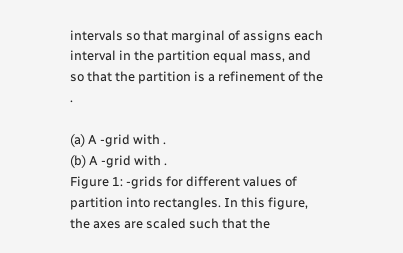intervals so that marginal of assigns each interval in the partition equal mass, and so that the partition is a refinement of the .

(a) A -grid with .
(b) A -grid with .
Figure 1: -grids for different values of partition into rectangles. In this figure, the axes are scaled such that the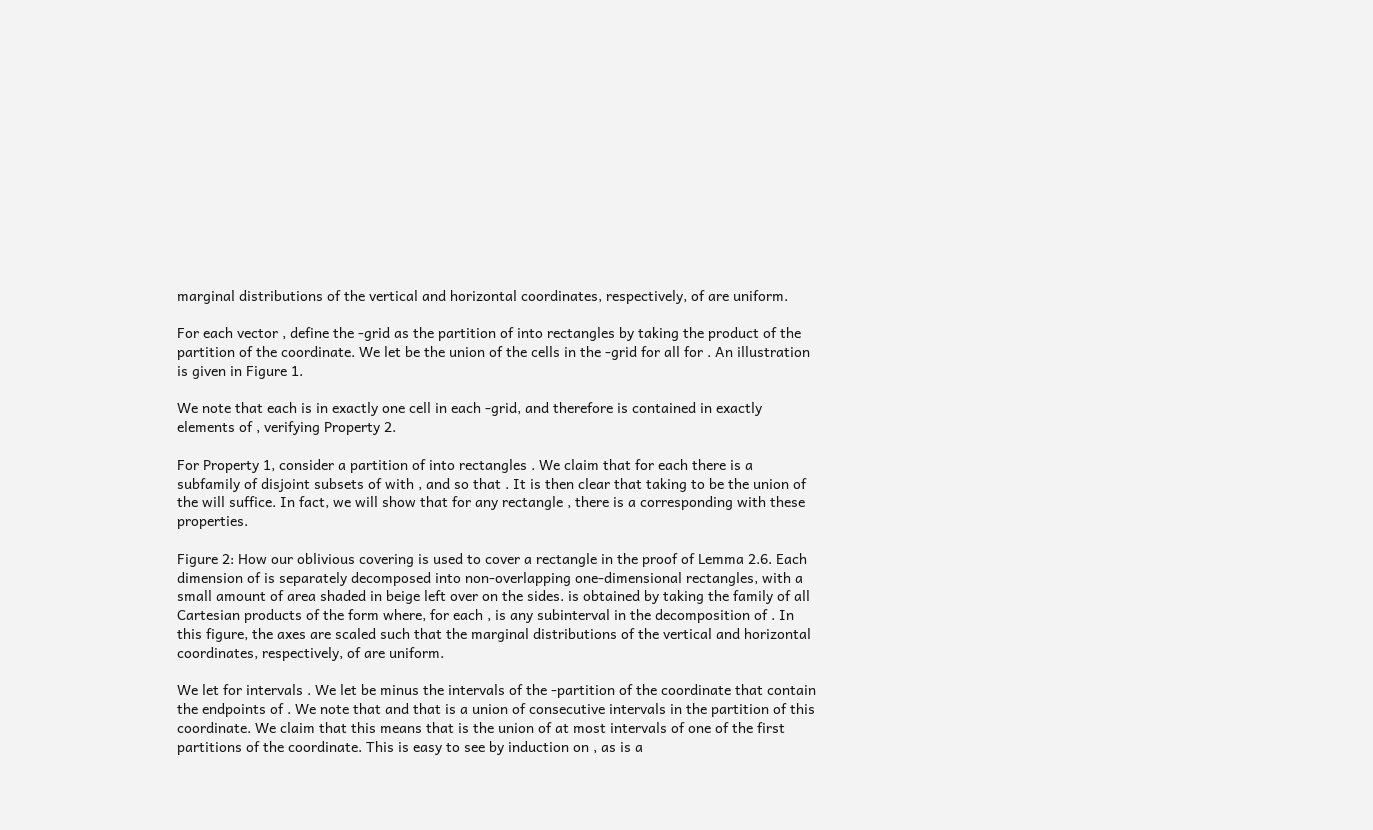marginal distributions of the vertical and horizontal coordinates, respectively, of are uniform.

For each vector , define the -grid as the partition of into rectangles by taking the product of the partition of the coordinate. We let be the union of the cells in the -grid for all for . An illustration is given in Figure 1.

We note that each is in exactly one cell in each -grid, and therefore is contained in exactly elements of , verifying Property 2.

For Property 1, consider a partition of into rectangles . We claim that for each there is a subfamily of disjoint subsets of with , and so that . It is then clear that taking to be the union of the will suffice. In fact, we will show that for any rectangle , there is a corresponding with these properties.

Figure 2: How our oblivious covering is used to cover a rectangle in the proof of Lemma 2.6. Each dimension of is separately decomposed into non-overlapping one-dimensional rectangles, with a small amount of area shaded in beige left over on the sides. is obtained by taking the family of all Cartesian products of the form where, for each , is any subinterval in the decomposition of . In this figure, the axes are scaled such that the marginal distributions of the vertical and horizontal coordinates, respectively, of are uniform.

We let for intervals . We let be minus the intervals of the -partition of the coordinate that contain the endpoints of . We note that and that is a union of consecutive intervals in the partition of this coordinate. We claim that this means that is the union of at most intervals of one of the first partitions of the coordinate. This is easy to see by induction on , as is a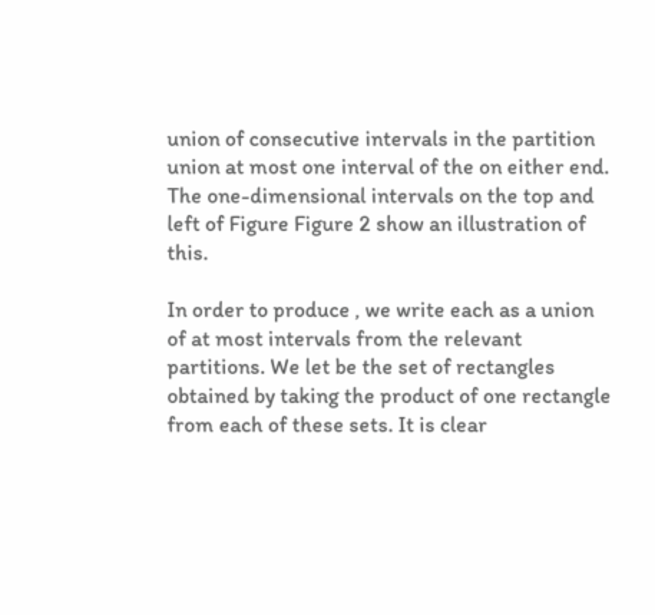union of consecutive intervals in the partition union at most one interval of the on either end. The one-dimensional intervals on the top and left of Figure Figure 2 show an illustration of this.

In order to produce , we write each as a union of at most intervals from the relevant partitions. We let be the set of rectangles obtained by taking the product of one rectangle from each of these sets. It is clear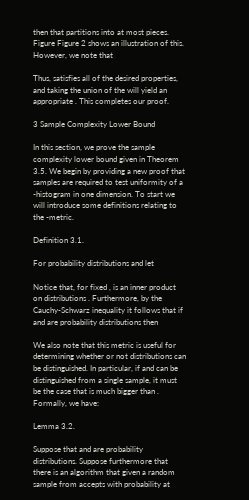then that partitions into at most pieces. Figure Figure 2 shows an illustration of this. However, we note that

Thus, satisfies all of the desired properties, and taking the union of the will yield an appropriate . This completes our proof.

3 Sample Complexity Lower Bound

In this section, we prove the sample complexity lower bound given in Theorem 3.5. We begin by providing a new proof that samples are required to test uniformity of a -histogram in one dimension. To start we will introduce some definitions relating to the -metric.

Definition 3.1.

For probability distributions and let

Notice that, for fixed , is an inner product on distributions . Furthermore, by the Cauchy-Schwarz inequality it follows that if and are probability distributions then

We also note that this metric is useful for determining whether or not distributions can be distinguished. In particular, if and can be distinguished from a single sample, it must be the case that is much bigger than . Formally, we have:

Lemma 3.2.

Suppose that and are probability distributions. Suppose furthermore that there is an algorithm that given a random sample from accepts with probability at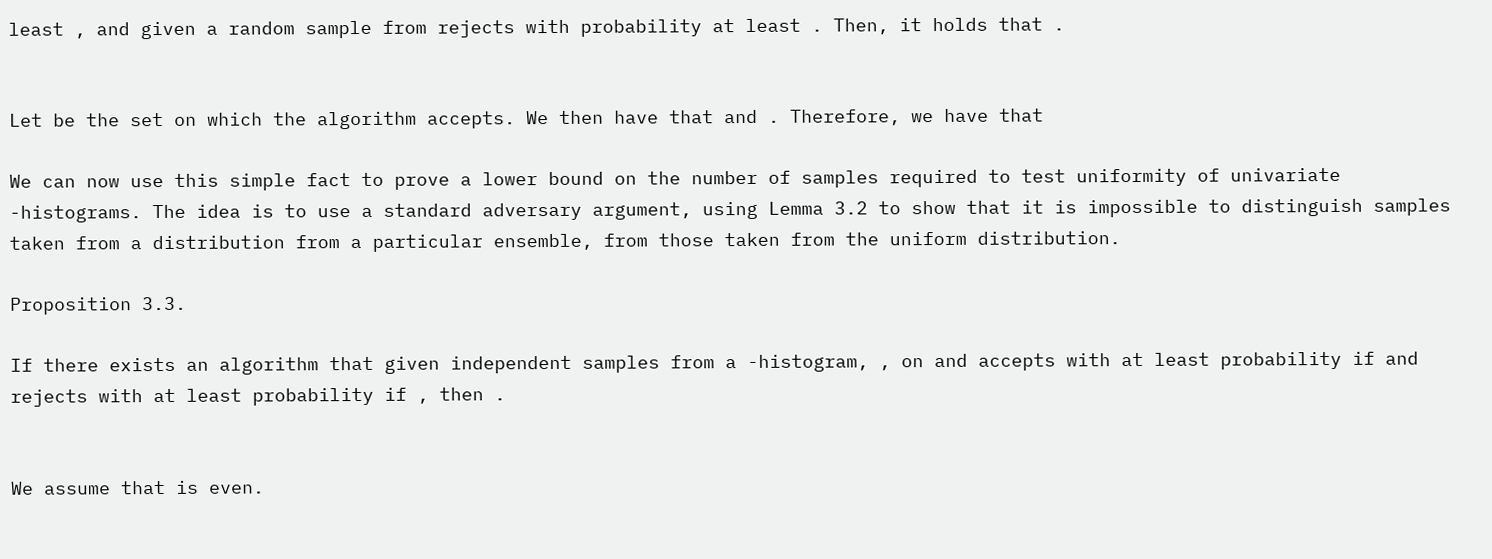least , and given a random sample from rejects with probability at least . Then, it holds that .


Let be the set on which the algorithm accepts. We then have that and . Therefore, we have that

We can now use this simple fact to prove a lower bound on the number of samples required to test uniformity of univariate -histograms. The idea is to use a standard adversary argument, using Lemma 3.2 to show that it is impossible to distinguish samples taken from a distribution from a particular ensemble, from those taken from the uniform distribution.

Proposition 3.3.

If there exists an algorithm that given independent samples from a -histogram, , on and accepts with at least probability if and rejects with at least probability if , then .


We assume that is even.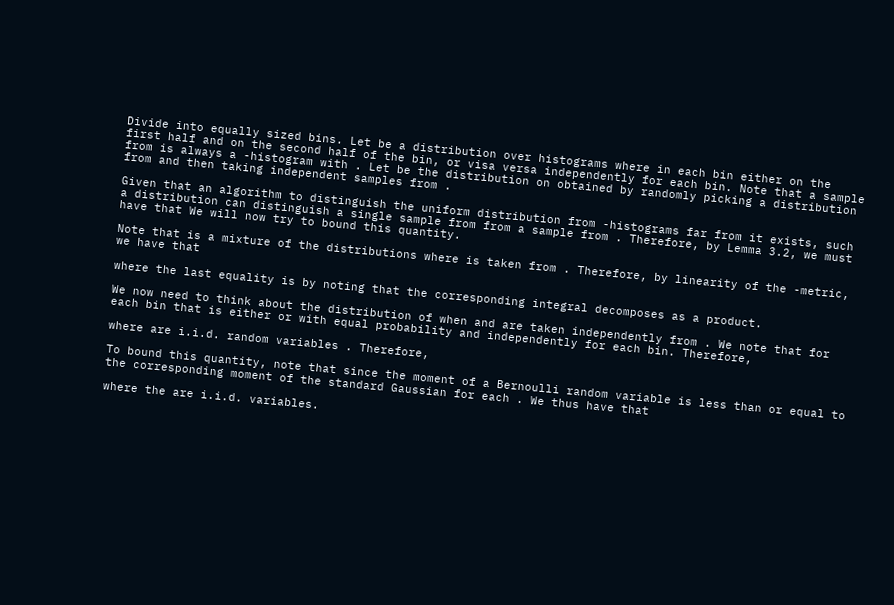Divide into equally sized bins. Let be a distribution over histograms where in each bin either on the first half and on the second half of the bin, or visa versa independently for each bin. Note that a sample from is always a -histogram with . Let be the distribution on obtained by randomly picking a distribution from and then taking independent samples from .

Given that an algorithm to distinguish the uniform distribution from -histograms far from it exists, such a distribution can distinguish a single sample from from a sample from . Therefore, by Lemma 3.2, we must have that We will now try to bound this quantity.

Note that is a mixture of the distributions where is taken from . Therefore, by linearity of the -metric, we have that

where the last equality is by noting that the corresponding integral decomposes as a product.

We now need to think about the distribution of when and are taken independently from . We note that for each bin that is either or with equal probability and independently for each bin. Therefore,

where are i.i.d. random variables . Therefore,

To bound this quantity, note that since the moment of a Bernoulli random variable is less than or equal to the corresponding moment of the standard Gaussian for each . We thus have that

where the are i.i.d. variables.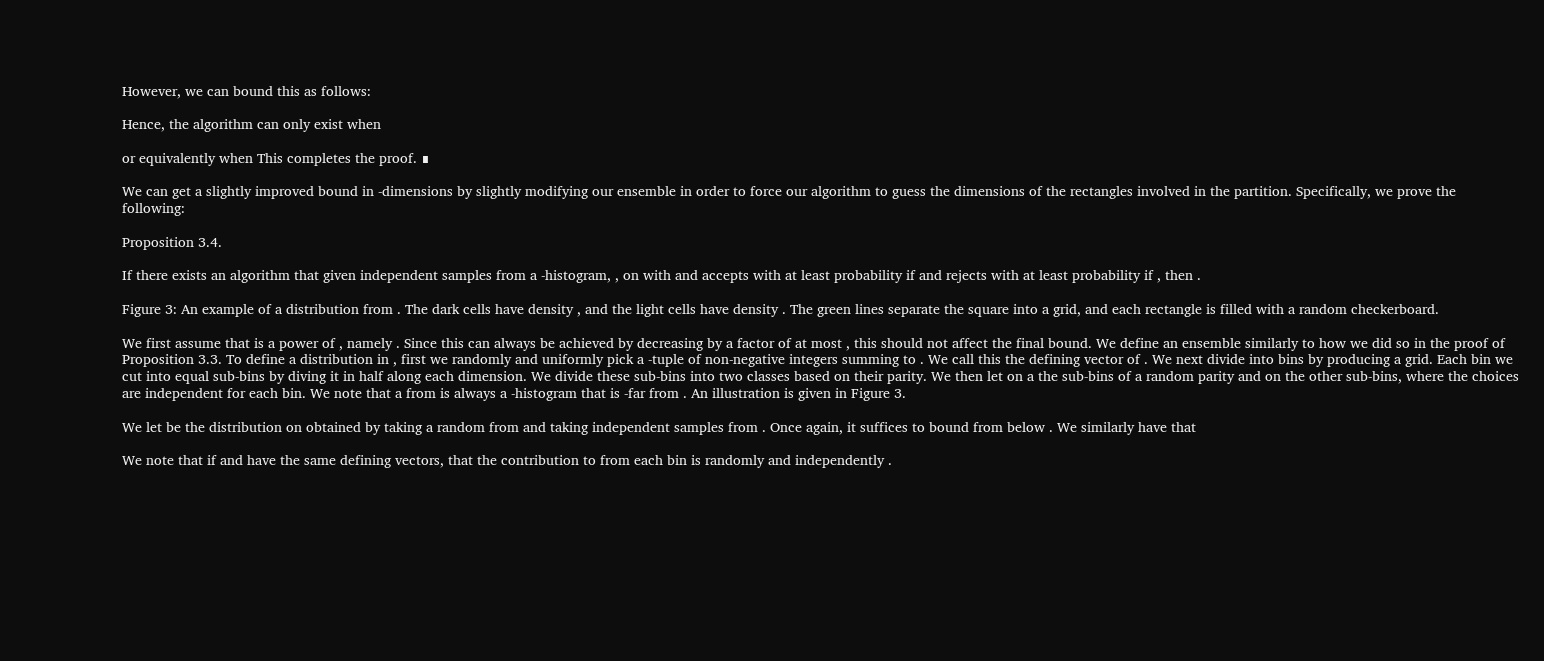However, we can bound this as follows:

Hence, the algorithm can only exist when

or equivalently when This completes the proof. ∎

We can get a slightly improved bound in -dimensions by slightly modifying our ensemble in order to force our algorithm to guess the dimensions of the rectangles involved in the partition. Specifically, we prove the following:

Proposition 3.4.

If there exists an algorithm that given independent samples from a -histogram, , on with and accepts with at least probability if and rejects with at least probability if , then .

Figure 3: An example of a distribution from . The dark cells have density , and the light cells have density . The green lines separate the square into a grid, and each rectangle is filled with a random checkerboard.

We first assume that is a power of , namely . Since this can always be achieved by decreasing by a factor of at most , this should not affect the final bound. We define an ensemble similarly to how we did so in the proof of Proposition 3.3. To define a distribution in , first we randomly and uniformly pick a -tuple of non-negative integers summing to . We call this the defining vector of . We next divide into bins by producing a grid. Each bin we cut into equal sub-bins by diving it in half along each dimension. We divide these sub-bins into two classes based on their parity. We then let on a the sub-bins of a random parity and on the other sub-bins, where the choices are independent for each bin. We note that a from is always a -histogram that is -far from . An illustration is given in Figure 3.

We let be the distribution on obtained by taking a random from and taking independent samples from . Once again, it suffices to bound from below . We similarly have that

We note that if and have the same defining vectors, that the contribution to from each bin is randomly and independently .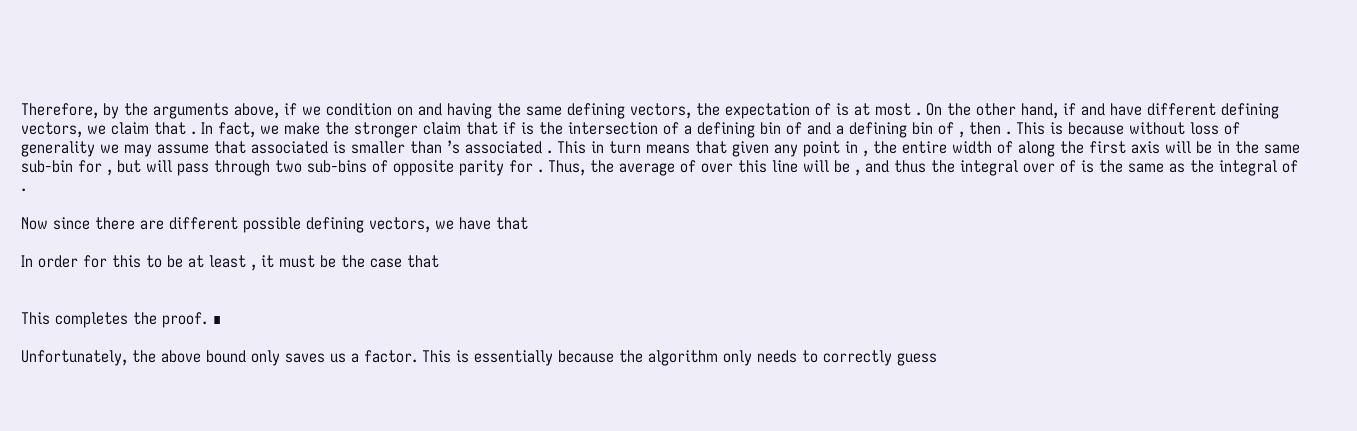Therefore, by the arguments above, if we condition on and having the same defining vectors, the expectation of is at most . On the other hand, if and have different defining vectors, we claim that . In fact, we make the stronger claim that if is the intersection of a defining bin of and a defining bin of , then . This is because without loss of generality we may assume that associated is smaller than ’s associated . This in turn means that given any point in , the entire width of along the first axis will be in the same sub-bin for , but will pass through two sub-bins of opposite parity for . Thus, the average of over this line will be , and thus the integral over of is the same as the integral of .

Now since there are different possible defining vectors, we have that

In order for this to be at least , it must be the case that


This completes the proof. ∎

Unfortunately, the above bound only saves us a factor. This is essentially because the algorithm only needs to correctly guess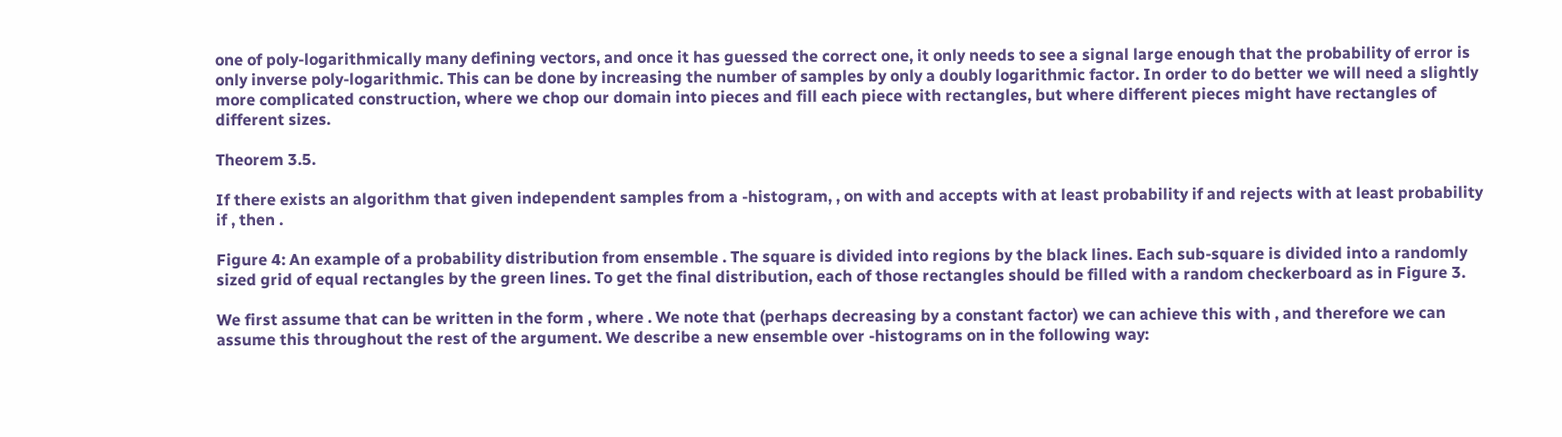one of poly-logarithmically many defining vectors, and once it has guessed the correct one, it only needs to see a signal large enough that the probability of error is only inverse poly-logarithmic. This can be done by increasing the number of samples by only a doubly logarithmic factor. In order to do better we will need a slightly more complicated construction, where we chop our domain into pieces and fill each piece with rectangles, but where different pieces might have rectangles of different sizes.

Theorem 3.5.

If there exists an algorithm that given independent samples from a -histogram, , on with and accepts with at least probability if and rejects with at least probability if , then .

Figure 4: An example of a probability distribution from ensemble . The square is divided into regions by the black lines. Each sub-square is divided into a randomly sized grid of equal rectangles by the green lines. To get the final distribution, each of those rectangles should be filled with a random checkerboard as in Figure 3.

We first assume that can be written in the form , where . We note that (perhaps decreasing by a constant factor) we can achieve this with , and therefore we can assume this throughout the rest of the argument. We describe a new ensemble over -histograms on in the following way: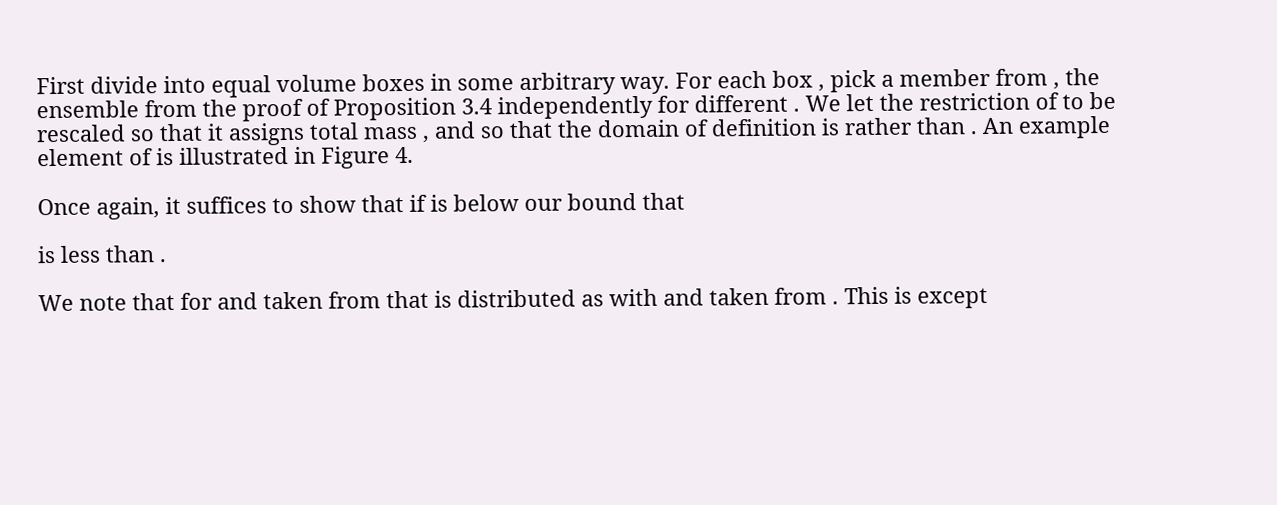First divide into equal volume boxes in some arbitrary way. For each box , pick a member from , the ensemble from the proof of Proposition 3.4 independently for different . We let the restriction of to be rescaled so that it assigns total mass , and so that the domain of definition is rather than . An example element of is illustrated in Figure 4.

Once again, it suffices to show that if is below our bound that

is less than .

We note that for and taken from that is distributed as with and taken from . This is except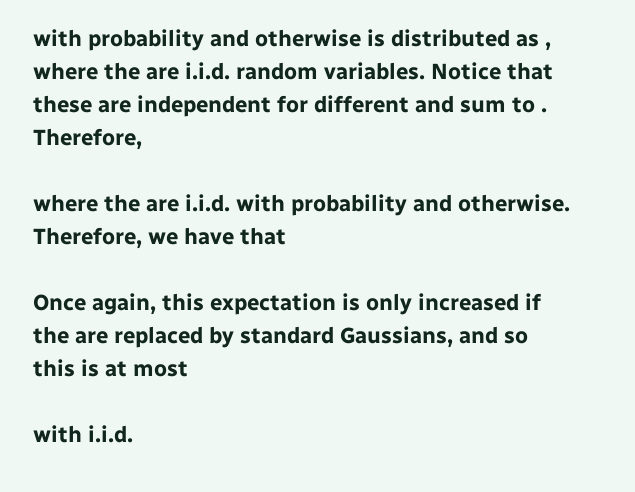with probability and otherwise is distributed as , where the are i.i.d. random variables. Notice that these are independent for different and sum to . Therefore,

where the are i.i.d. with probability and otherwise. Therefore, we have that

Once again, this expectation is only increased if the are replaced by standard Gaussians, and so this is at most

with i.i.d.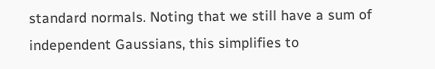standard normals. Noting that we still have a sum of independent Gaussians, this simplifies to